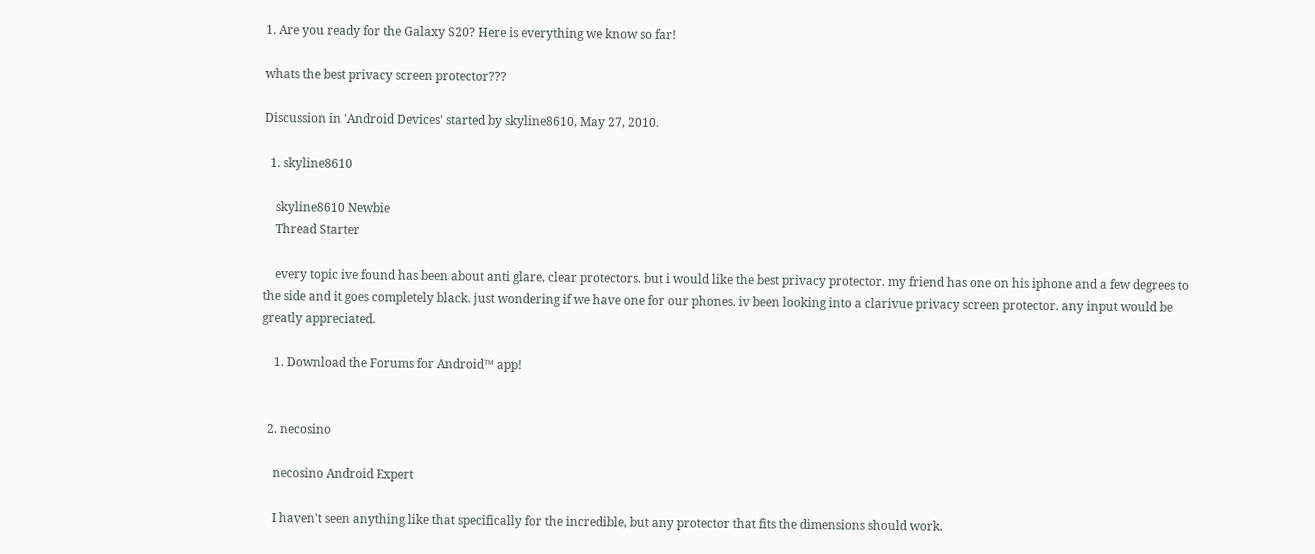1. Are you ready for the Galaxy S20? Here is everything we know so far!

whats the best privacy screen protector???

Discussion in 'Android Devices' started by skyline8610, May 27, 2010.

  1. skyline8610

    skyline8610 Newbie
    Thread Starter

    every topic ive found has been about anti glare, clear protectors. but i would like the best privacy protector. my friend has one on his iphone and a few degrees to the side and it goes completely black. just wondering if we have one for our phones. iv been looking into a clarivue privacy screen protector. any input would be greatly appreciated.

    1. Download the Forums for Android™ app!


  2. necosino

    necosino Android Expert

    I haven't seen anything like that specifically for the incredible, but any protector that fits the dimensions should work.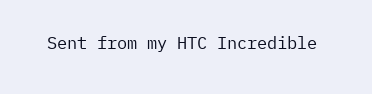Sent from my HTC Incredible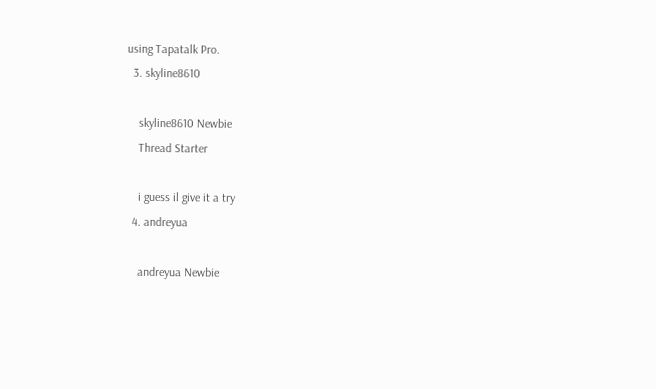using Tapatalk Pro.
  3. skyline8610

    skyline8610 Newbie
    Thread Starter

    i guess il give it a try
  4. andreyua

    andreyua Newbie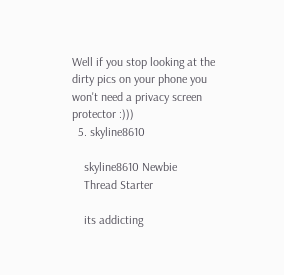Well if you stop looking at the dirty pics on your phone you won't need a privacy screen protector :)))
  5. skyline8610

    skyline8610 Newbie
    Thread Starter

    its addicting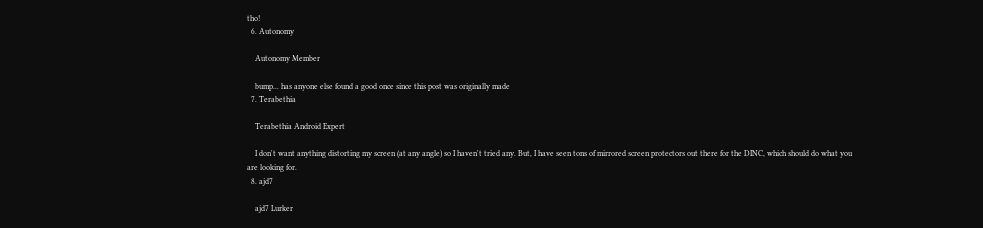tho!
  6. Autonomy

    Autonomy Member

    bump... has anyone else found a good once since this post was originally made
  7. Terabethia

    Terabethia Android Expert

    I don't want anything distorting my screen (at any angle) so I haven't tried any. But, I have seen tons of mirrored screen protectors out there for the DINC, which should do what you are looking for.
  8. ajd7

    ajd7 Lurker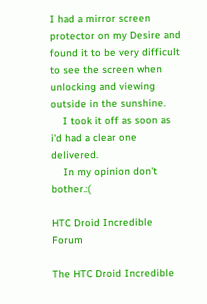I had a mirror screen protector on my Desire and found it to be very difficult to see the screen when unlocking and viewing outside in the sunshine.
    I took it off as soon as i'd had a clear one delivered.
    In my opinion don't bother.:(

HTC Droid Incredible Forum

The HTC Droid Incredible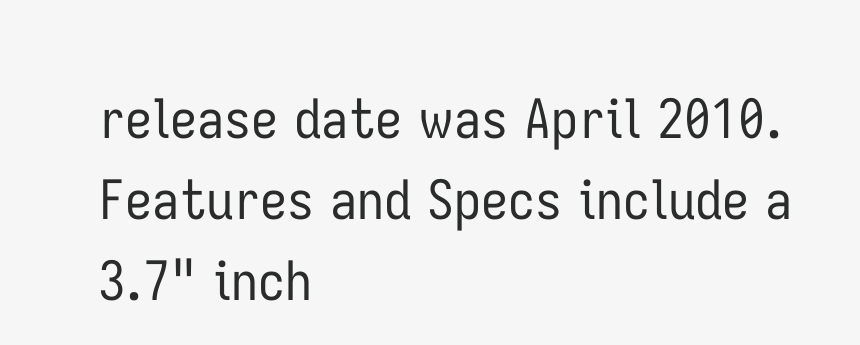release date was April 2010. Features and Specs include a 3.7" inch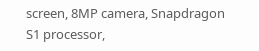screen, 8MP camera, Snapdragon S1 processor,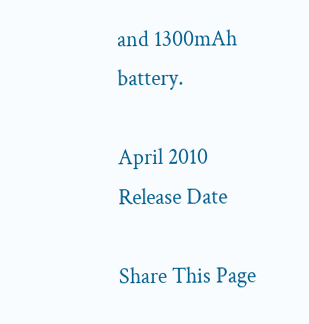and 1300mAh battery.

April 2010
Release Date

Share This Page